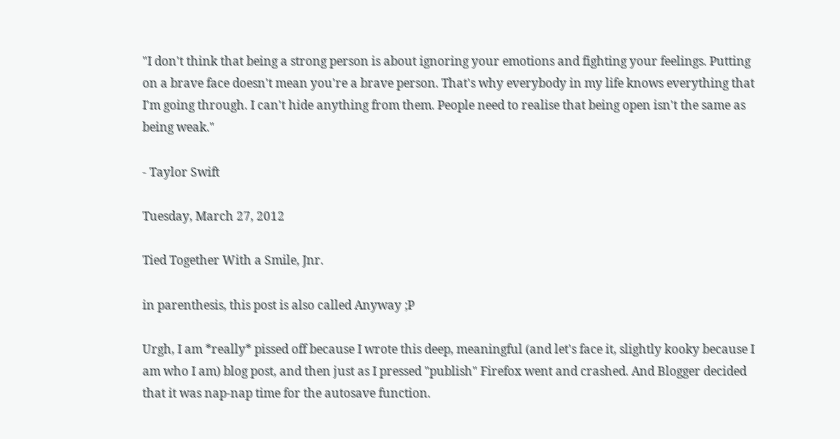"I don't think that being a strong person is about ignoring your emotions and fighting your feelings. Putting on a brave face doesn't mean you're a brave person. That's why everybody in my life knows everything that I'm going through. I can't hide anything from them. People need to realise that being open isn't the same as being weak."

- Taylor Swift

Tuesday, March 27, 2012

Tied Together With a Smile, Jnr.

in parenthesis, this post is also called Anyway ;P

Urgh, I am *really* pissed off because I wrote this deep, meaningful (and let's face it, slightly kooky because I am who I am) blog post, and then just as I pressed "publish" Firefox went and crashed. And Blogger decided that it was nap-nap time for the autosave function.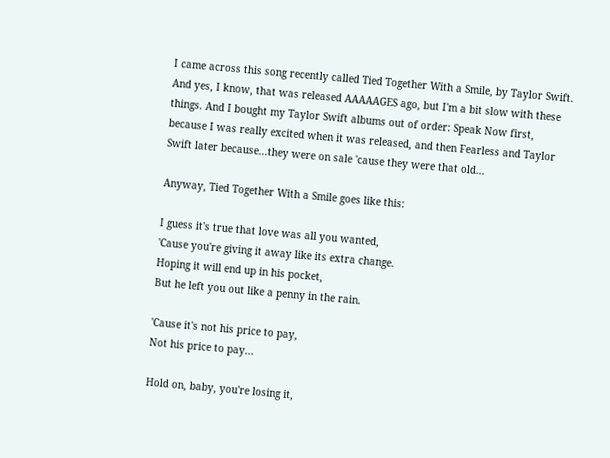I came across this song recently called Tied Together With a Smile, by Taylor Swift. And yes, I know, that was released AAAAAGES ago, but I'm a bit slow with these things. And I bought my Taylor Swift albums out of order: Speak Now first, because I was really excited when it was released, and then Fearless and Taylor Swift later because...they were on sale 'cause they were that old...

Anyway, Tied Together With a Smile goes like this:

I guess it's true that love was all you wanted,
'Cause you're giving it away like its extra change.
Hoping it will end up in his pocket,
But he left you out like a penny in the rain.

'Cause it's not his price to pay,
Not his price to pay...

Hold on, baby, you're losing it,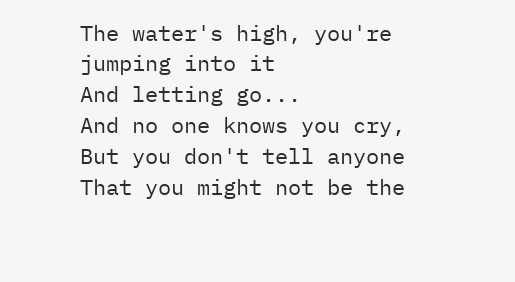The water's high, you're jumping into it
And letting go...
And no one knows you cry,
But you don't tell anyone
That you might not be the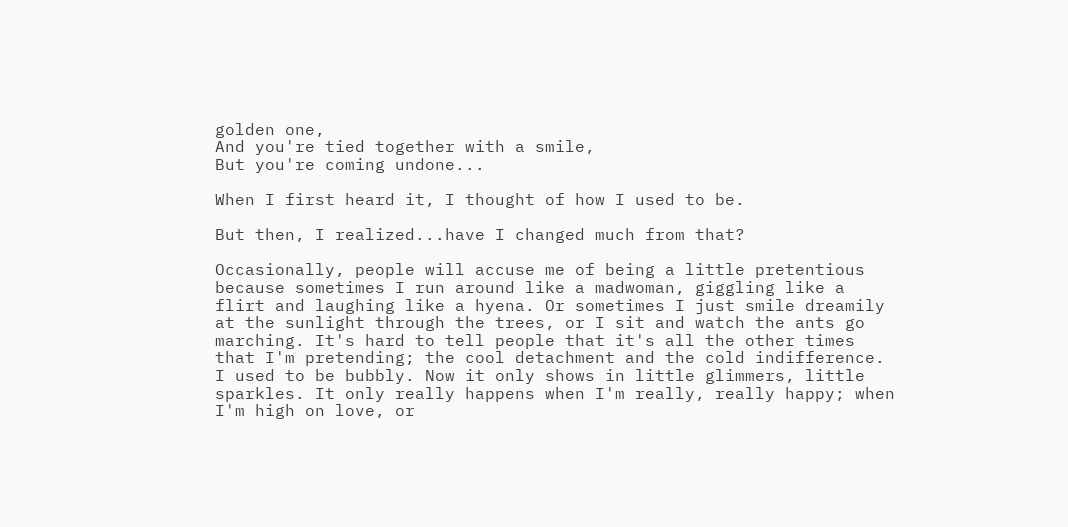golden one,
And you're tied together with a smile,
But you're coming undone...

When I first heard it, I thought of how I used to be.

But then, I realized...have I changed much from that?

Occasionally, people will accuse me of being a little pretentious because sometimes I run around like a madwoman, giggling like a flirt and laughing like a hyena. Or sometimes I just smile dreamily at the sunlight through the trees, or I sit and watch the ants go marching. It's hard to tell people that it's all the other times that I'm pretending; the cool detachment and the cold indifference. I used to be bubbly. Now it only shows in little glimmers, little sparkles. It only really happens when I'm really, really happy; when I'm high on love, or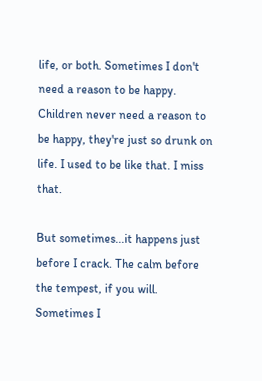life, or both. Sometimes I don't need a reason to be happy. Children never need a reason to be happy, they're just so drunk on life. I used to be like that. I miss that.

But sometimes...it happens just before I crack. The calm before the tempest, if you will. Sometimes I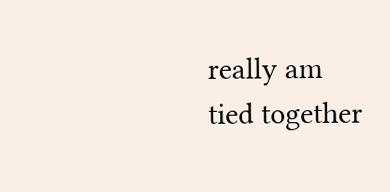really am tied together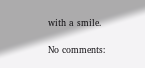with a smile.

No comments: